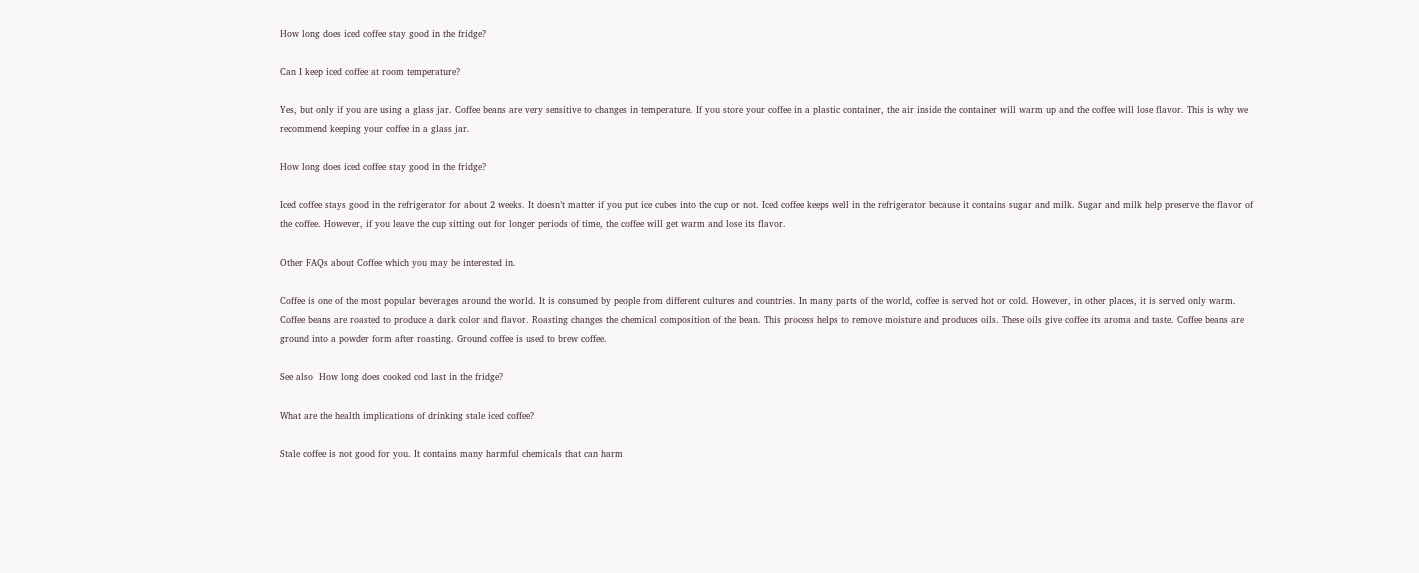How long does iced coffee stay good in the fridge?

Can I keep iced coffee at room temperature?

Yes, but only if you are using a glass jar. Coffee beans are very sensitive to changes in temperature. If you store your coffee in a plastic container, the air inside the container will warm up and the coffee will lose flavor. This is why we recommend keeping your coffee in a glass jar.

How long does iced coffee stay good in the fridge?

Iced coffee stays good in the refrigerator for about 2 weeks. It doesn’t matter if you put ice cubes into the cup or not. Iced coffee keeps well in the refrigerator because it contains sugar and milk. Sugar and milk help preserve the flavor of the coffee. However, if you leave the cup sitting out for longer periods of time, the coffee will get warm and lose its flavor.

Other FAQs about Coffee which you may be interested in.

Coffee is one of the most popular beverages around the world. It is consumed by people from different cultures and countries. In many parts of the world, coffee is served hot or cold. However, in other places, it is served only warm. Coffee beans are roasted to produce a dark color and flavor. Roasting changes the chemical composition of the bean. This process helps to remove moisture and produces oils. These oils give coffee its aroma and taste. Coffee beans are ground into a powder form after roasting. Ground coffee is used to brew coffee.

See also  How long does cooked cod last in the fridge?

What are the health implications of drinking stale iced coffee?

Stale coffee is not good for you. It contains many harmful chemicals that can harm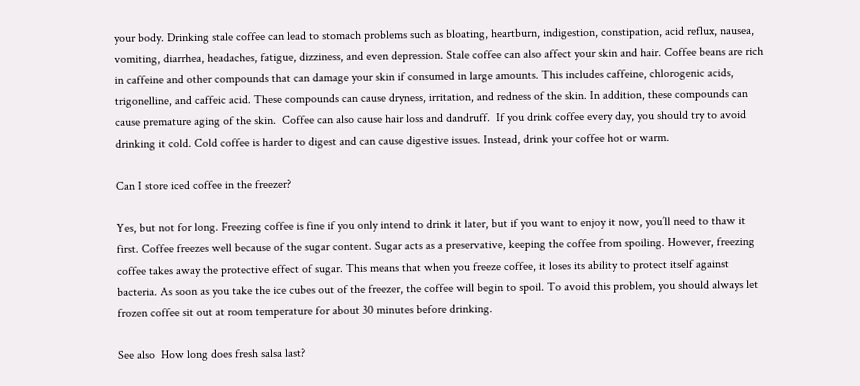your body. Drinking stale coffee can lead to stomach problems such as bloating, heartburn, indigestion, constipation, acid reflux, nausea, vomiting, diarrhea, headaches, fatigue, dizziness, and even depression. Stale coffee can also affect your skin and hair. Coffee beans are rich in caffeine and other compounds that can damage your skin if consumed in large amounts. This includes caffeine, chlorogenic acids, trigonelline, and caffeic acid. These compounds can cause dryness, irritation, and redness of the skin. In addition, these compounds can cause premature aging of the skin.  Coffee can also cause hair loss and dandruff.  If you drink coffee every day, you should try to avoid drinking it cold. Cold coffee is harder to digest and can cause digestive issues. Instead, drink your coffee hot or warm.

Can I store iced coffee in the freezer?

Yes, but not for long. Freezing coffee is fine if you only intend to drink it later, but if you want to enjoy it now, you’ll need to thaw it first. Coffee freezes well because of the sugar content. Sugar acts as a preservative, keeping the coffee from spoiling. However, freezing coffee takes away the protective effect of sugar. This means that when you freeze coffee, it loses its ability to protect itself against bacteria. As soon as you take the ice cubes out of the freezer, the coffee will begin to spoil. To avoid this problem, you should always let frozen coffee sit out at room temperature for about 30 minutes before drinking.

See also  How long does fresh salsa last?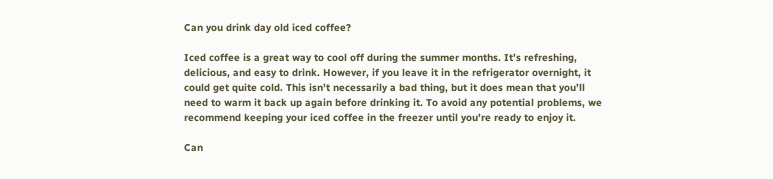Can you drink day old iced coffee?

Iced coffee is a great way to cool off during the summer months. It’s refreshing, delicious, and easy to drink. However, if you leave it in the refrigerator overnight, it could get quite cold. This isn’t necessarily a bad thing, but it does mean that you’ll need to warm it back up again before drinking it. To avoid any potential problems, we recommend keeping your iced coffee in the freezer until you’re ready to enjoy it.

Can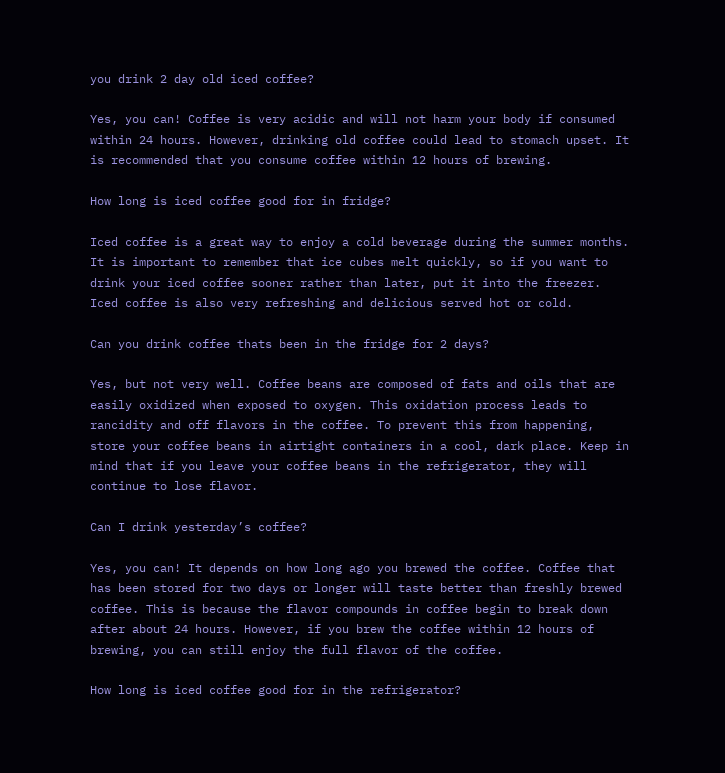you drink 2 day old iced coffee?

Yes, you can! Coffee is very acidic and will not harm your body if consumed within 24 hours. However, drinking old coffee could lead to stomach upset. It is recommended that you consume coffee within 12 hours of brewing.

How long is iced coffee good for in fridge?

Iced coffee is a great way to enjoy a cold beverage during the summer months. It is important to remember that ice cubes melt quickly, so if you want to drink your iced coffee sooner rather than later, put it into the freezer. Iced coffee is also very refreshing and delicious served hot or cold.

Can you drink coffee thats been in the fridge for 2 days?

Yes, but not very well. Coffee beans are composed of fats and oils that are easily oxidized when exposed to oxygen. This oxidation process leads to rancidity and off flavors in the coffee. To prevent this from happening, store your coffee beans in airtight containers in a cool, dark place. Keep in mind that if you leave your coffee beans in the refrigerator, they will continue to lose flavor.

Can I drink yesterday’s coffee?

Yes, you can! It depends on how long ago you brewed the coffee. Coffee that has been stored for two days or longer will taste better than freshly brewed coffee. This is because the flavor compounds in coffee begin to break down after about 24 hours. However, if you brew the coffee within 12 hours of brewing, you can still enjoy the full flavor of the coffee.

How long is iced coffee good for in the refrigerator?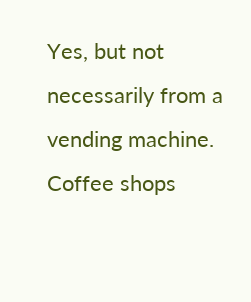Yes, but not necessarily from a vending machine. Coffee shops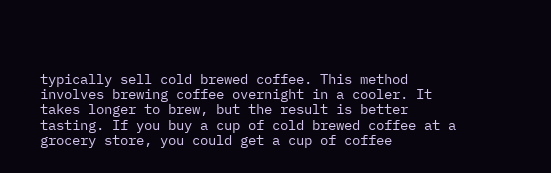typically sell cold brewed coffee. This method involves brewing coffee overnight in a cooler. It takes longer to brew, but the result is better tasting. If you buy a cup of cold brewed coffee at a grocery store, you could get a cup of coffee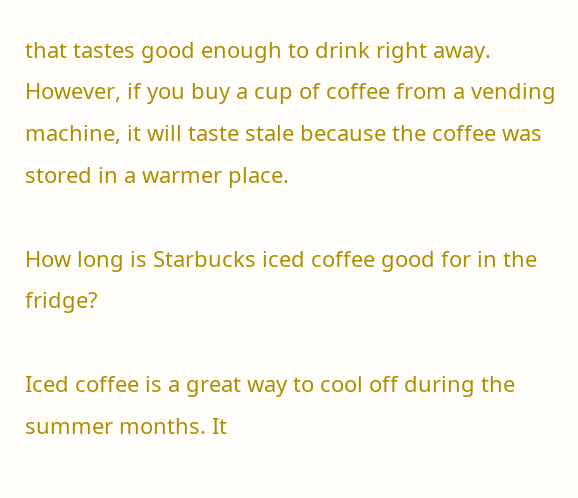that tastes good enough to drink right away. However, if you buy a cup of coffee from a vending machine, it will taste stale because the coffee was stored in a warmer place.

How long is Starbucks iced coffee good for in the fridge?

Iced coffee is a great way to cool off during the summer months. It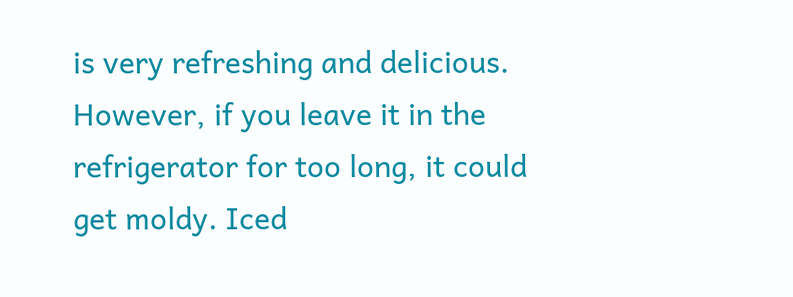is very refreshing and delicious. However, if you leave it in the refrigerator for too long, it could get moldy. Iced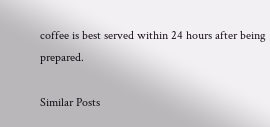coffee is best served within 24 hours after being prepared.

Similar Posts